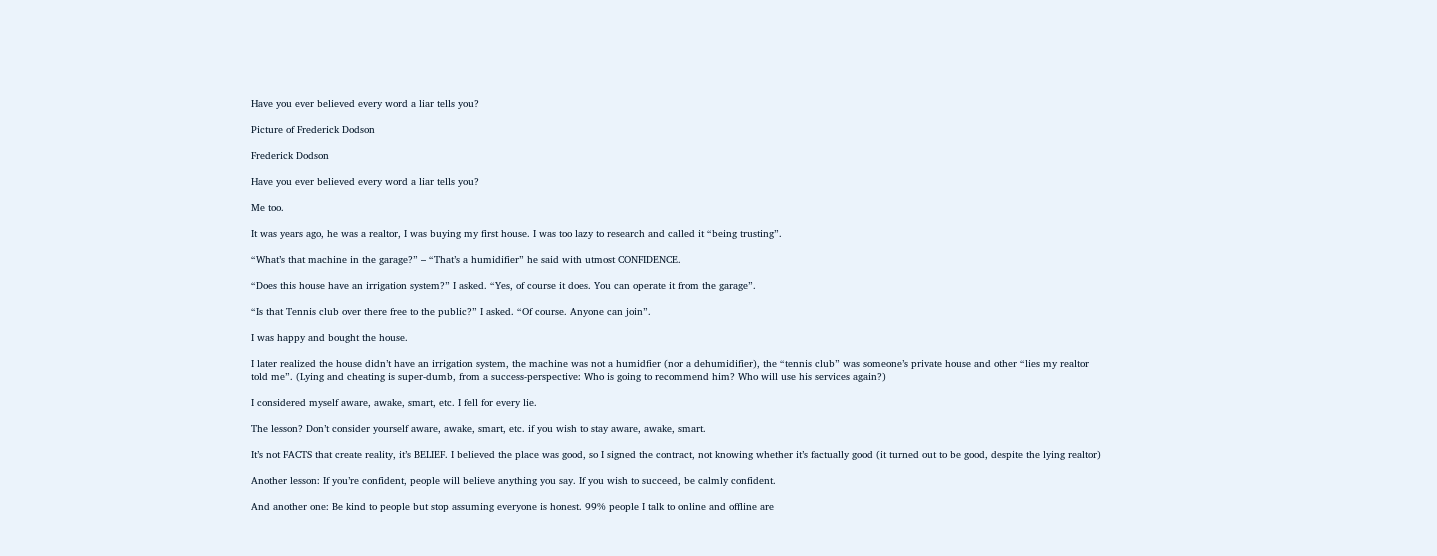Have you ever believed every word a liar tells you?

Picture of Frederick Dodson

Frederick Dodson

Have you ever believed every word a liar tells you?

Me too.

It was years ago, he was a realtor, I was buying my first house. I was too lazy to research and called it “being trusting”.

“What’s that machine in the garage?” – “That’s a humidifier” he said with utmost CONFIDENCE.

“Does this house have an irrigation system?” I asked. “Yes, of course it does. You can operate it from the garage”.

“Is that Tennis club over there free to the public?” I asked. “Of course. Anyone can join”.

I was happy and bought the house.

I later realized the house didn’t have an irrigation system, the machine was not a humidfier (nor a dehumidifier), the “tennis club” was someone’s private house and other “lies my realtor told me”. (Lying and cheating is super-dumb, from a success-perspective: Who is going to recommend him? Who will use his services again?)

I considered myself aware, awake, smart, etc. I fell for every lie.

The lesson? Don’t consider yourself aware, awake, smart, etc. if you wish to stay aware, awake, smart.

It’s not FACTS that create reality, it’s BELIEF. I believed the place was good, so I signed the contract, not knowing whether it’s factually good (it turned out to be good, despite the lying realtor)

Another lesson: If you’re confident, people will believe anything you say. If you wish to succeed, be calmly confident.

And another one: Be kind to people but stop assuming everyone is honest. 99% people I talk to online and offline are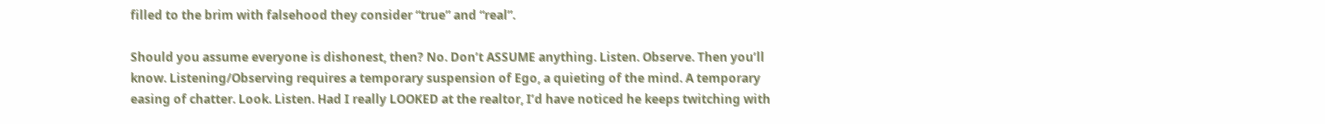filled to the brim with falsehood they consider “true” and “real”.

Should you assume everyone is dishonest, then? No. Don’t ASSUME anything. Listen. Observe. Then you’ll know. Listening/Observing requires a temporary suspension of Ego, a quieting of the mind. A temporary easing of chatter. Look. Listen. Had I really LOOKED at the realtor, I’d have noticed he keeps twitching with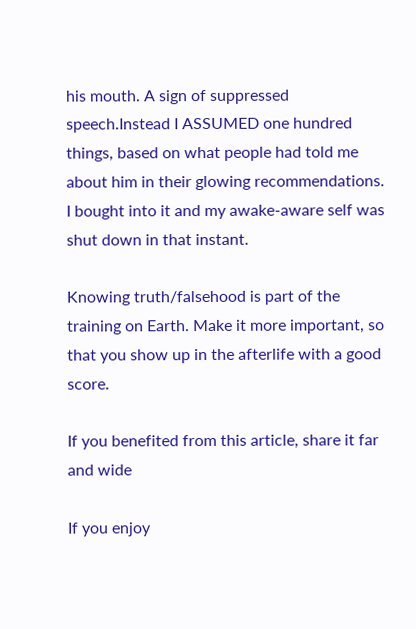his mouth. A sign of suppressed speech.Instead I ASSUMED one hundred things, based on what people had told me about him in their glowing recommendations. I bought into it and my awake-aware self was shut down in that instant.

Knowing truth/falsehood is part of the training on Earth. Make it more important, so that you show up in the afterlife with a good score.

If you benefited from this article, share it far and wide

If you enjoy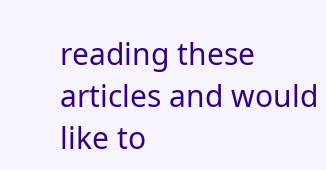reading these articles and would like to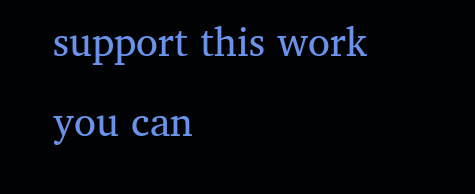support this work you can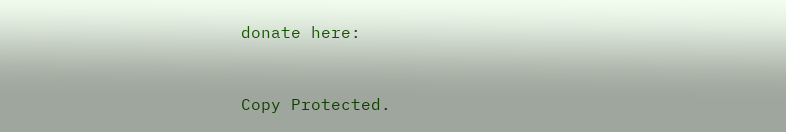donate here:


Copy Protected.